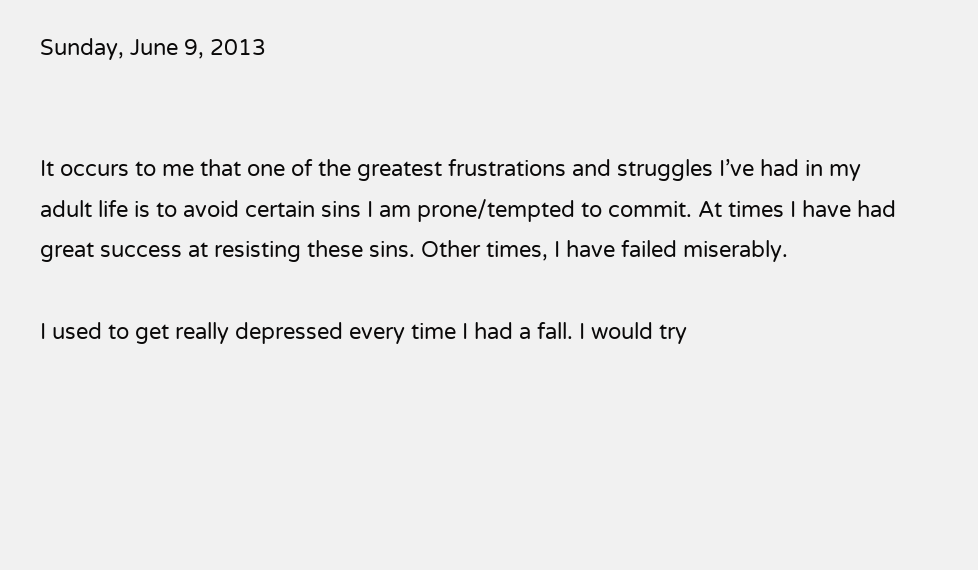Sunday, June 9, 2013


It occurs to me that one of the greatest frustrations and struggles I’ve had in my adult life is to avoid certain sins I am prone/tempted to commit. At times I have had great success at resisting these sins. Other times, I have failed miserably.

I used to get really depressed every time I had a fall. I would try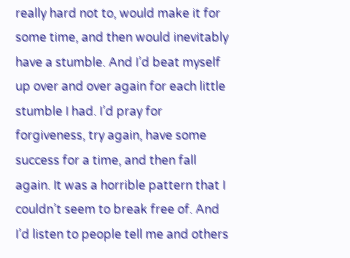really hard not to, would make it for some time, and then would inevitably have a stumble. And I’d beat myself up over and over again for each little stumble I had. I’d pray for forgiveness, try again, have some success for a time, and then fall again. It was a horrible pattern that I couldn’t seem to break free of. And I’d listen to people tell me and others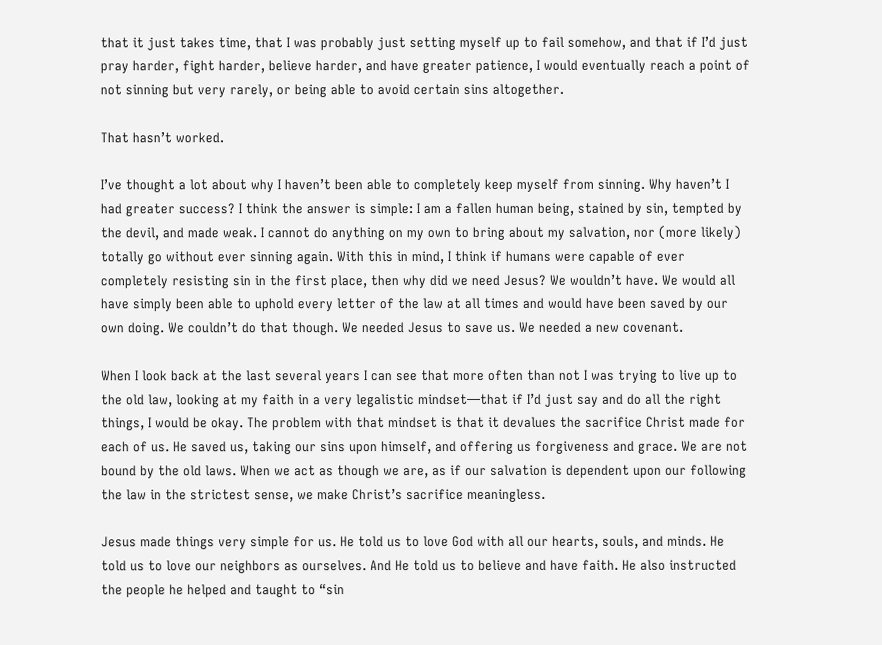that it just takes time, that I was probably just setting myself up to fail somehow, and that if I’d just pray harder, fight harder, believe harder, and have greater patience, I would eventually reach a point of not sinning but very rarely, or being able to avoid certain sins altogether.

That hasn’t worked.

I’ve thought a lot about why I haven’t been able to completely keep myself from sinning. Why haven’t I had greater success? I think the answer is simple: I am a fallen human being, stained by sin, tempted by the devil, and made weak. I cannot do anything on my own to bring about my salvation, nor (more likely) totally go without ever sinning again. With this in mind, I think if humans were capable of ever completely resisting sin in the first place, then why did we need Jesus? We wouldn’t have. We would all have simply been able to uphold every letter of the law at all times and would have been saved by our own doing. We couldn’t do that though. We needed Jesus to save us. We needed a new covenant.

When I look back at the last several years I can see that more often than not I was trying to live up to the old law, looking at my faith in a very legalistic mindset—that if I’d just say and do all the right things, I would be okay. The problem with that mindset is that it devalues the sacrifice Christ made for each of us. He saved us, taking our sins upon himself, and offering us forgiveness and grace. We are not bound by the old laws. When we act as though we are, as if our salvation is dependent upon our following the law in the strictest sense, we make Christ’s sacrifice meaningless.

Jesus made things very simple for us. He told us to love God with all our hearts, souls, and minds. He told us to love our neighbors as ourselves. And He told us to believe and have faith. He also instructed the people he helped and taught to “sin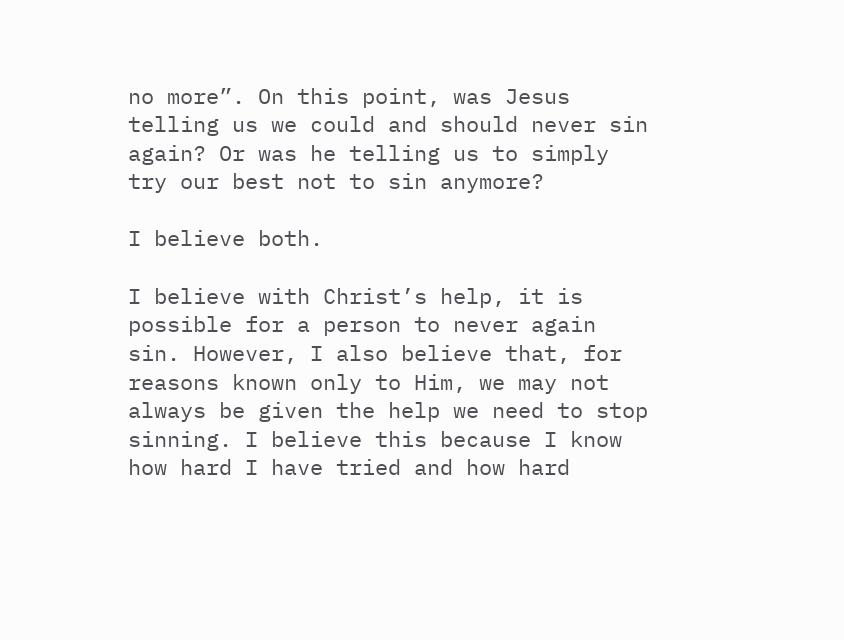no more”. On this point, was Jesus telling us we could and should never sin again? Or was he telling us to simply try our best not to sin anymore?

I believe both.

I believe with Christ’s help, it is possible for a person to never again sin. However, I also believe that, for reasons known only to Him, we may not always be given the help we need to stop sinning. I believe this because I know how hard I have tried and how hard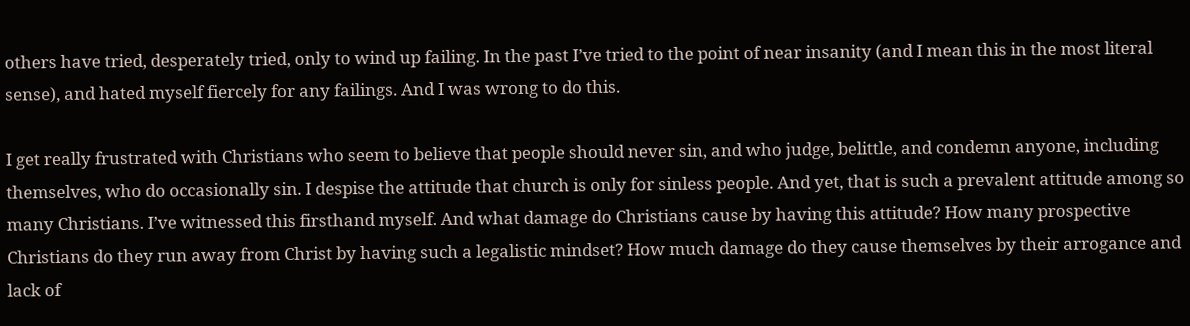others have tried, desperately tried, only to wind up failing. In the past I’ve tried to the point of near insanity (and I mean this in the most literal sense), and hated myself fiercely for any failings. And I was wrong to do this.

I get really frustrated with Christians who seem to believe that people should never sin, and who judge, belittle, and condemn anyone, including themselves, who do occasionally sin. I despise the attitude that church is only for sinless people. And yet, that is such a prevalent attitude among so many Christians. I’ve witnessed this firsthand myself. And what damage do Christians cause by having this attitude? How many prospective Christians do they run away from Christ by having such a legalistic mindset? How much damage do they cause themselves by their arrogance and lack of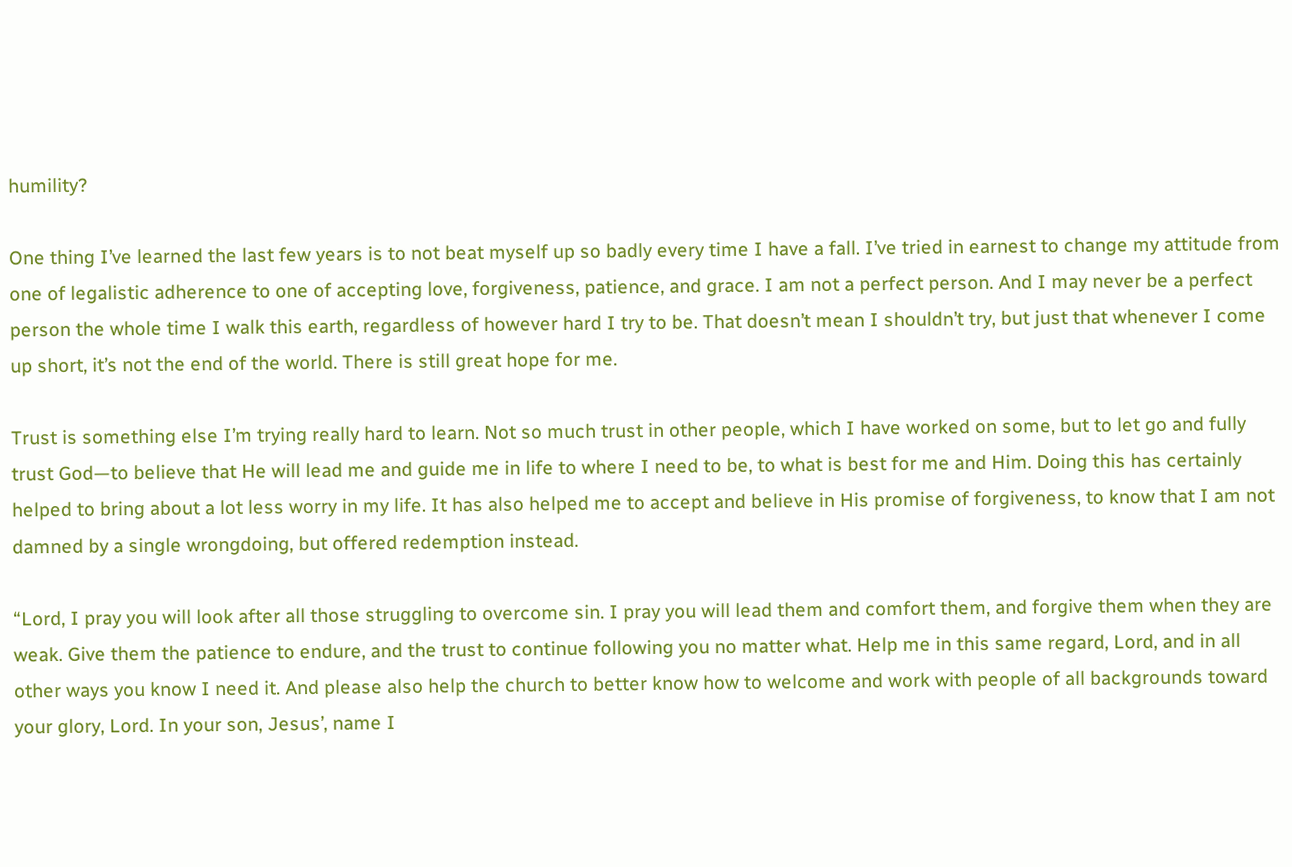humility?

One thing I’ve learned the last few years is to not beat myself up so badly every time I have a fall. I’ve tried in earnest to change my attitude from one of legalistic adherence to one of accepting love, forgiveness, patience, and grace. I am not a perfect person. And I may never be a perfect person the whole time I walk this earth, regardless of however hard I try to be. That doesn’t mean I shouldn’t try, but just that whenever I come up short, it’s not the end of the world. There is still great hope for me.

Trust is something else I’m trying really hard to learn. Not so much trust in other people, which I have worked on some, but to let go and fully trust God—to believe that He will lead me and guide me in life to where I need to be, to what is best for me and Him. Doing this has certainly helped to bring about a lot less worry in my life. It has also helped me to accept and believe in His promise of forgiveness, to know that I am not damned by a single wrongdoing, but offered redemption instead.

“Lord, I pray you will look after all those struggling to overcome sin. I pray you will lead them and comfort them, and forgive them when they are weak. Give them the patience to endure, and the trust to continue following you no matter what. Help me in this same regard, Lord, and in all other ways you know I need it. And please also help the church to better know how to welcome and work with people of all backgrounds toward your glory, Lord. In your son, Jesus’, name I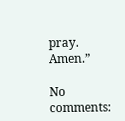pray. Amen.”

No comments: